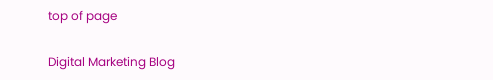top of page

Digital Marketing Blog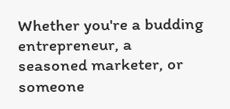Whether you're a budding entrepreneur, a seasoned marketer, or someone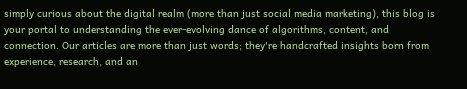simply curious about the digital realm (more than just social media marketing), this blog is your portal to understanding the ever-evolving dance of algorithms, content, and connection. Our articles are more than just words; they're handcrafted insights born from experience, research, and an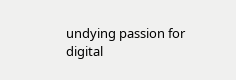undying passion for digital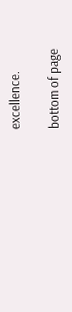excellence.

bottom of page